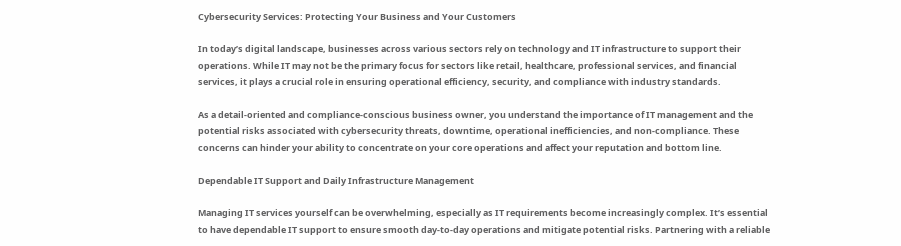Cybersecurity Services: Protecting Your Business and Your Customers

In today’s digital landscape, businesses across various sectors rely on technology and IT infrastructure to support their operations. While IT may not be the primary focus for sectors like retail, healthcare, professional services, and financial services, it plays a crucial role in ensuring operational efficiency, security, and compliance with industry standards.

As a detail-oriented and compliance-conscious business owner, you understand the importance of IT management and the potential risks associated with cybersecurity threats, downtime, operational inefficiencies, and non-compliance. These concerns can hinder your ability to concentrate on your core operations and affect your reputation and bottom line.

Dependable IT Support and Daily Infrastructure Management

Managing IT services yourself can be overwhelming, especially as IT requirements become increasingly complex. It’s essential to have dependable IT support to ensure smooth day-to-day operations and mitigate potential risks. Partnering with a reliable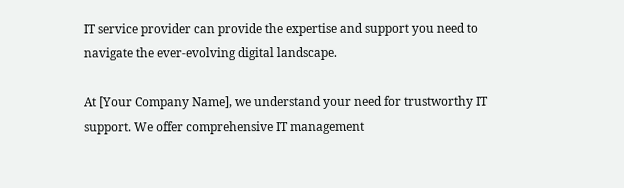IT service provider can provide the expertise and support you need to navigate the ever-evolving digital landscape.

At [Your Company Name], we understand your need for trustworthy IT support. We offer comprehensive IT management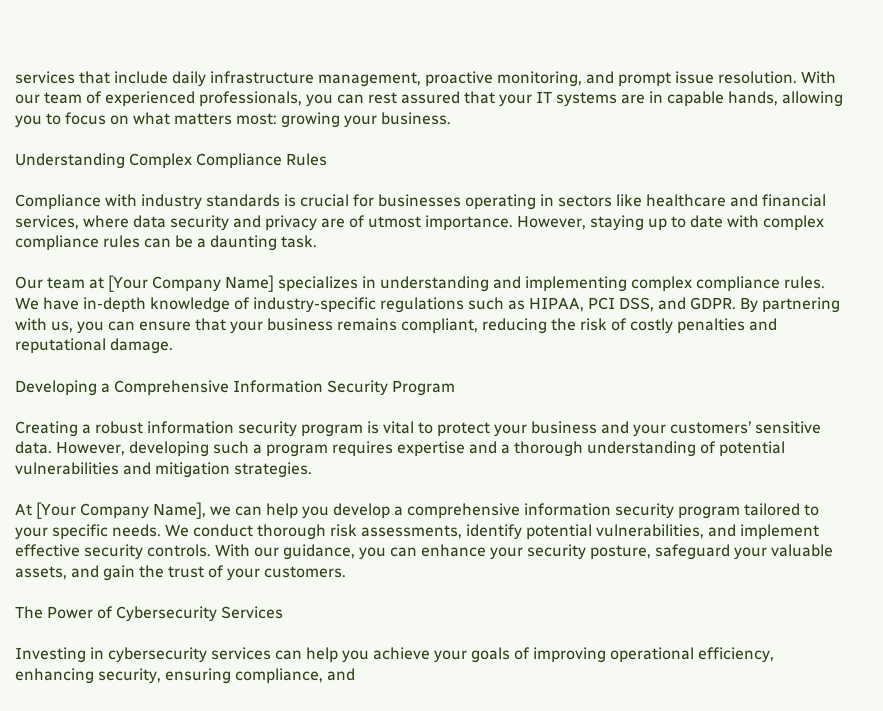services that include daily infrastructure management, proactive monitoring, and prompt issue resolution. With our team of experienced professionals, you can rest assured that your IT systems are in capable hands, allowing you to focus on what matters most: growing your business.

Understanding Complex Compliance Rules

Compliance with industry standards is crucial for businesses operating in sectors like healthcare and financial services, where data security and privacy are of utmost importance. However, staying up to date with complex compliance rules can be a daunting task.

Our team at [Your Company Name] specializes in understanding and implementing complex compliance rules. We have in-depth knowledge of industry-specific regulations such as HIPAA, PCI DSS, and GDPR. By partnering with us, you can ensure that your business remains compliant, reducing the risk of costly penalties and reputational damage.

Developing a Comprehensive Information Security Program

Creating a robust information security program is vital to protect your business and your customers’ sensitive data. However, developing such a program requires expertise and a thorough understanding of potential vulnerabilities and mitigation strategies.

At [Your Company Name], we can help you develop a comprehensive information security program tailored to your specific needs. We conduct thorough risk assessments, identify potential vulnerabilities, and implement effective security controls. With our guidance, you can enhance your security posture, safeguard your valuable assets, and gain the trust of your customers.

The Power of Cybersecurity Services

Investing in cybersecurity services can help you achieve your goals of improving operational efficiency, enhancing security, ensuring compliance, and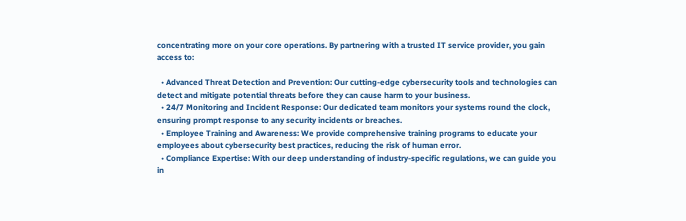concentrating more on your core operations. By partnering with a trusted IT service provider, you gain access to:

  • Advanced Threat Detection and Prevention: Our cutting-edge cybersecurity tools and technologies can detect and mitigate potential threats before they can cause harm to your business.
  • 24/7 Monitoring and Incident Response: Our dedicated team monitors your systems round the clock, ensuring prompt response to any security incidents or breaches.
  • Employee Training and Awareness: We provide comprehensive training programs to educate your employees about cybersecurity best practices, reducing the risk of human error.
  • Compliance Expertise: With our deep understanding of industry-specific regulations, we can guide you in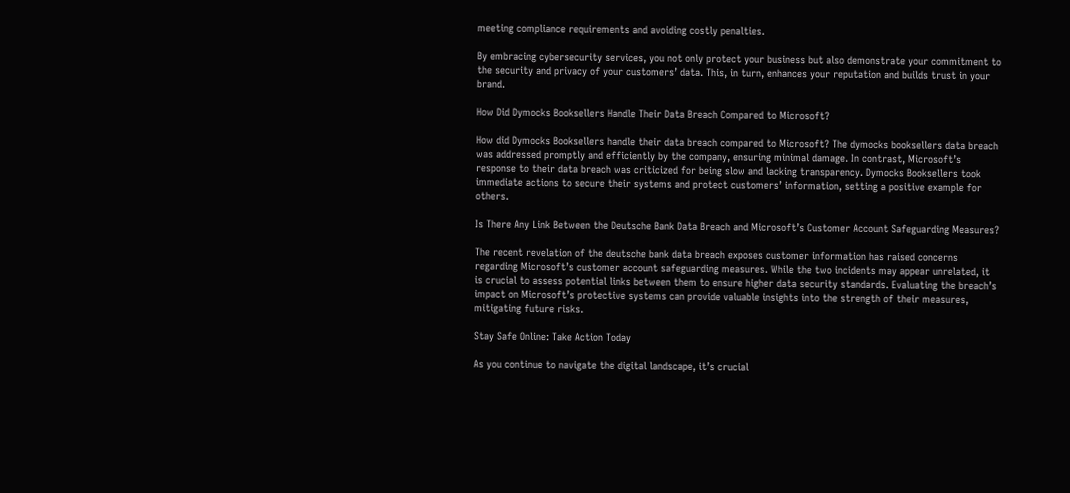meeting compliance requirements and avoiding costly penalties.

By embracing cybersecurity services, you not only protect your business but also demonstrate your commitment to the security and privacy of your customers’ data. This, in turn, enhances your reputation and builds trust in your brand.

How Did Dymocks Booksellers Handle Their Data Breach Compared to Microsoft?

How did Dymocks Booksellers handle their data breach compared to Microsoft? The dymocks booksellers data breach was addressed promptly and efficiently by the company, ensuring minimal damage. In contrast, Microsoft’s response to their data breach was criticized for being slow and lacking transparency. Dymocks Booksellers took immediate actions to secure their systems and protect customers’ information, setting a positive example for others.

Is There Any Link Between the Deutsche Bank Data Breach and Microsoft’s Customer Account Safeguarding Measures?

The recent revelation of the deutsche bank data breach exposes customer information has raised concerns regarding Microsoft’s customer account safeguarding measures. While the two incidents may appear unrelated, it is crucial to assess potential links between them to ensure higher data security standards. Evaluating the breach’s impact on Microsoft’s protective systems can provide valuable insights into the strength of their measures, mitigating future risks.

Stay Safe Online: Take Action Today

As you continue to navigate the digital landscape, it’s crucial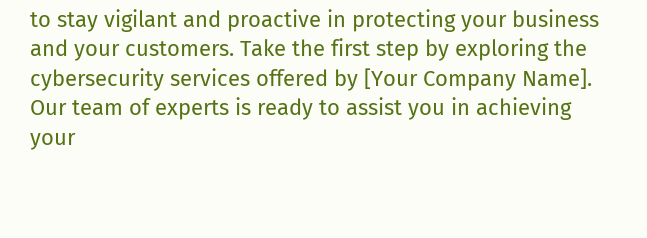to stay vigilant and proactive in protecting your business and your customers. Take the first step by exploring the cybersecurity services offered by [Your Company Name]. Our team of experts is ready to assist you in achieving your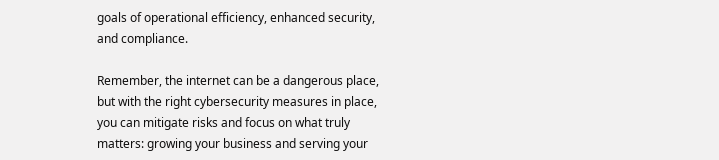goals of operational efficiency, enhanced security, and compliance.

Remember, the internet can be a dangerous place, but with the right cybersecurity measures in place, you can mitigate risks and focus on what truly matters: growing your business and serving your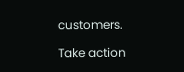customers.

Take action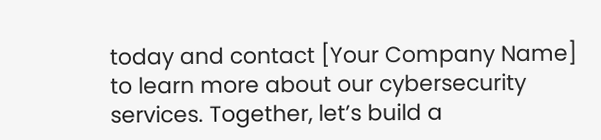today and contact [Your Company Name] to learn more about our cybersecurity services. Together, let’s build a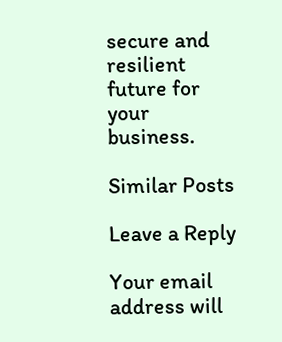secure and resilient future for your business.

Similar Posts

Leave a Reply

Your email address will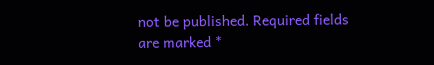not be published. Required fields are marked *